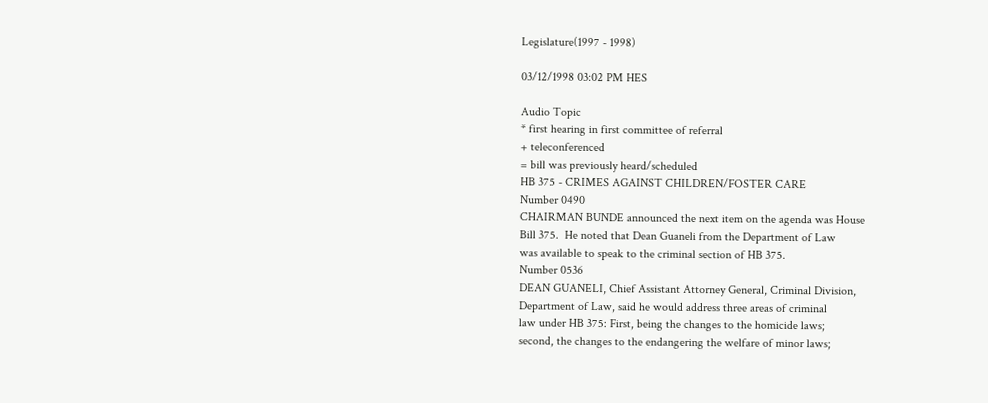Legislature(1997 - 1998)

03/12/1998 03:02 PM HES

Audio Topic
* first hearing in first committee of referral
+ teleconferenced
= bill was previously heard/scheduled
HB 375 - CRIMES AGAINST CHILDREN/FOSTER CARE
Number 0490
CHAIRMAN BUNDE announced the next item on the agenda was House
Bill 375.  He noted that Dean Guaneli from the Department of Law
was available to speak to the criminal section of HB 375.
Number 0536
DEAN GUANELI, Chief Assistant Attorney General, Criminal Division,
Department of Law, said he would address three areas of criminal
law under HB 375: First, being the changes to the homicide laws;
second, the changes to the endangering the welfare of minor laws;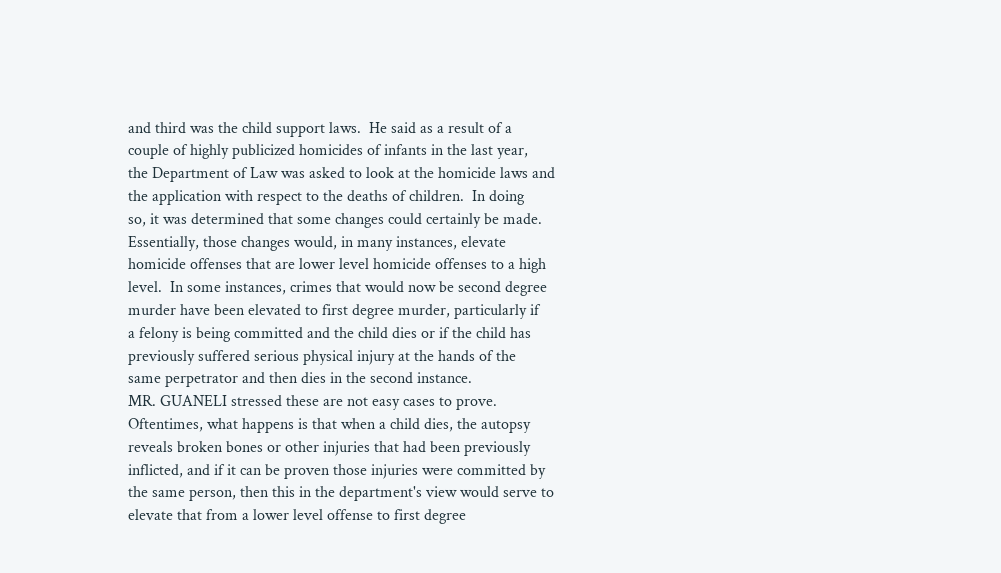and third was the child support laws.  He said as a result of a
couple of highly publicized homicides of infants in the last year,
the Department of Law was asked to look at the homicide laws and
the application with respect to the deaths of children.  In doing
so, it was determined that some changes could certainly be made.
Essentially, those changes would, in many instances, elevate
homicide offenses that are lower level homicide offenses to a high
level.  In some instances, crimes that would now be second degree
murder have been elevated to first degree murder, particularly if
a felony is being committed and the child dies or if the child has
previously suffered serious physical injury at the hands of the
same perpetrator and then dies in the second instance.
MR. GUANELI stressed these are not easy cases to prove.
Oftentimes, what happens is that when a child dies, the autopsy
reveals broken bones or other injuries that had been previously
inflicted, and if it can be proven those injuries were committed by
the same person, then this in the department's view would serve to
elevate that from a lower level offense to first degree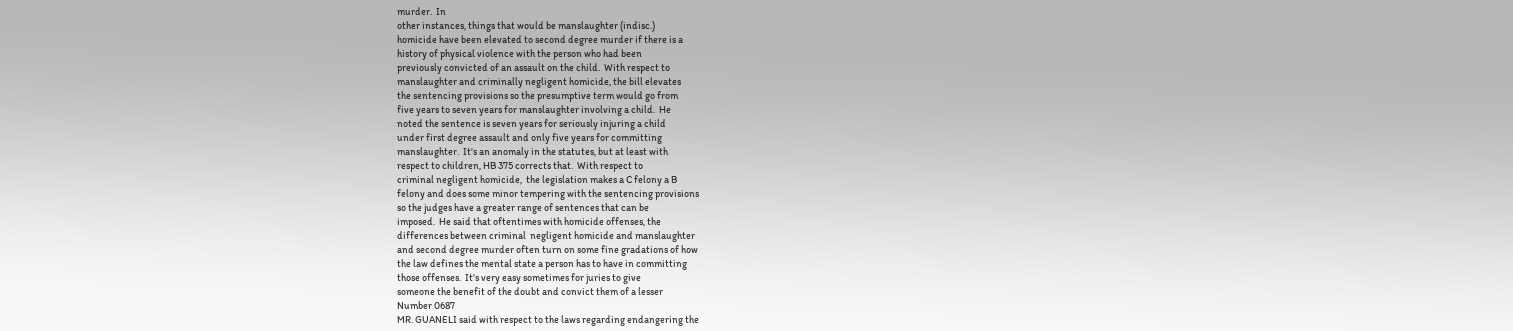murder.  In
other instances, things that would be manslaughter (indisc.)
homicide have been elevated to second degree murder if there is a
history of physical violence with the person who had been
previously convicted of an assault on the child.  With respect to
manslaughter and criminally negligent homicide, the bill elevates
the sentencing provisions so the presumptive term would go from
five years to seven years for manslaughter involving a child.  He
noted the sentence is seven years for seriously injuring a child
under first degree assault and only five years for committing
manslaughter.  It's an anomaly in the statutes, but at least with
respect to children, HB 375 corrects that.  With respect to
criminal negligent homicide,  the legislation makes a C felony a B
felony and does some minor tempering with the sentencing provisions
so the judges have a greater range of sentences that can be
imposed.  He said that oftentimes with homicide offenses, the
differences between criminal  negligent homicide and manslaughter
and second degree murder often turn on some fine gradations of how
the law defines the mental state a person has to have in committing
those offenses.  It's very easy sometimes for juries to give
someone the benefit of the doubt and convict them of a lesser
Number 0687
MR. GUANELI said with respect to the laws regarding endangering the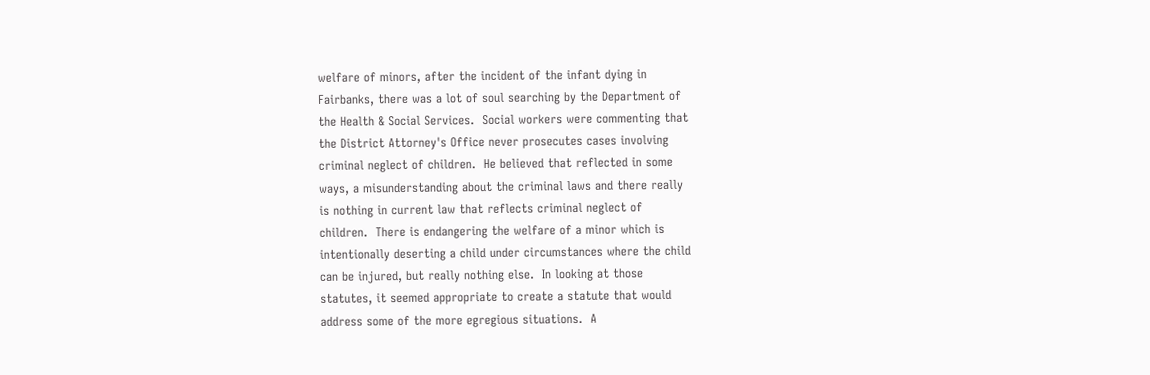welfare of minors, after the incident of the infant dying in
Fairbanks, there was a lot of soul searching by the Department of
the Health & Social Services.  Social workers were commenting that
the District Attorney's Office never prosecutes cases involving
criminal neglect of children.  He believed that reflected in some
ways, a misunderstanding about the criminal laws and there really
is nothing in current law that reflects criminal neglect of
children.  There is endangering the welfare of a minor which is
intentionally deserting a child under circumstances where the child
can be injured, but really nothing else.  In looking at those
statutes, it seemed appropriate to create a statute that would
address some of the more egregious situations.  A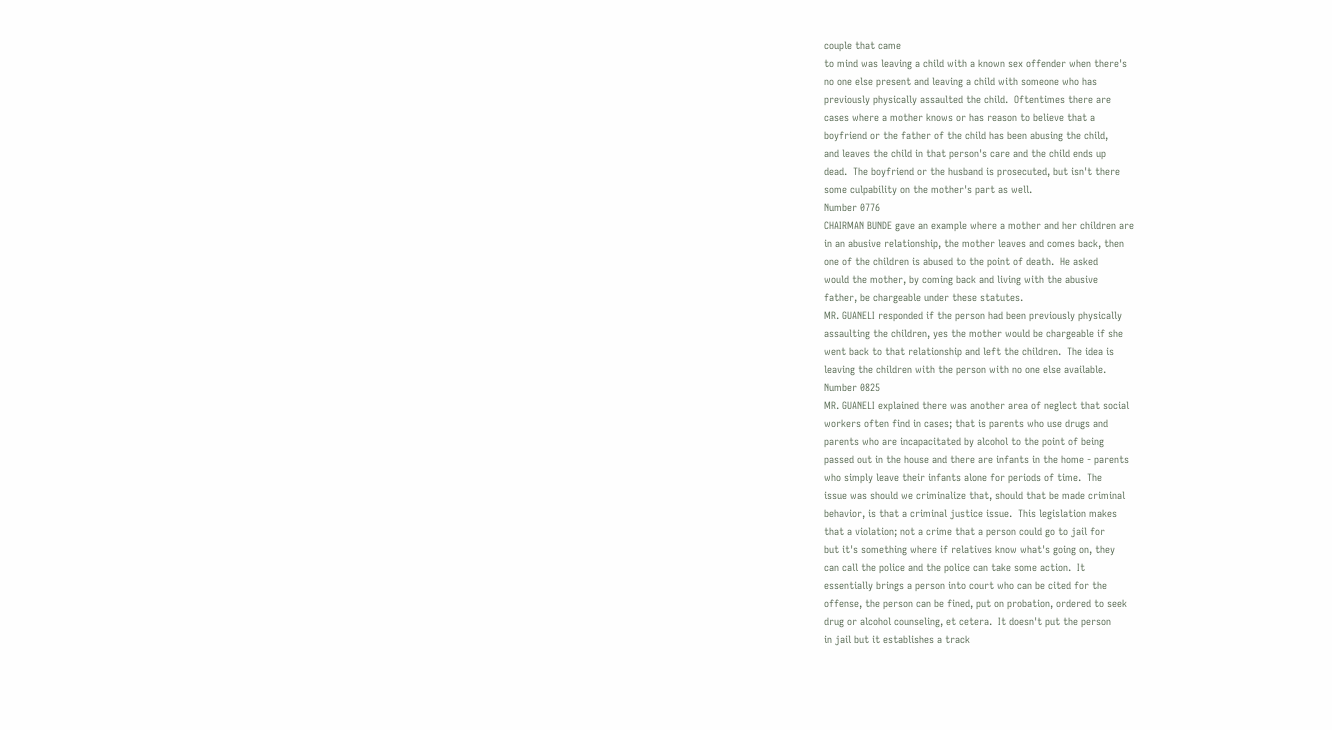couple that came
to mind was leaving a child with a known sex offender when there's
no one else present and leaving a child with someone who has
previously physically assaulted the child.  Oftentimes there are
cases where a mother knows or has reason to believe that a
boyfriend or the father of the child has been abusing the child,
and leaves the child in that person's care and the child ends up
dead.  The boyfriend or the husband is prosecuted, but isn't there
some culpability on the mother's part as well.
Number 0776
CHAIRMAN BUNDE gave an example where a mother and her children are
in an abusive relationship, the mother leaves and comes back, then
one of the children is abused to the point of death.  He asked
would the mother, by coming back and living with the abusive
father, be chargeable under these statutes.
MR. GUANELI responded if the person had been previously physically
assaulting the children, yes the mother would be chargeable if she
went back to that relationship and left the children.  The idea is
leaving the children with the person with no one else available.
Number 0825
MR. GUANELI explained there was another area of neglect that social
workers often find in cases; that is parents who use drugs and
parents who are incapacitated by alcohol to the point of being
passed out in the house and there are infants in the home - parents
who simply leave their infants alone for periods of time.  The
issue was should we criminalize that, should that be made criminal
behavior, is that a criminal justice issue.  This legislation makes
that a violation; not a crime that a person could go to jail for
but it's something where if relatives know what's going on, they
can call the police and the police can take some action.  It
essentially brings a person into court who can be cited for the
offense, the person can be fined, put on probation, ordered to seek
drug or alcohol counseling, et cetera.  It doesn't put the person
in jail but it establishes a track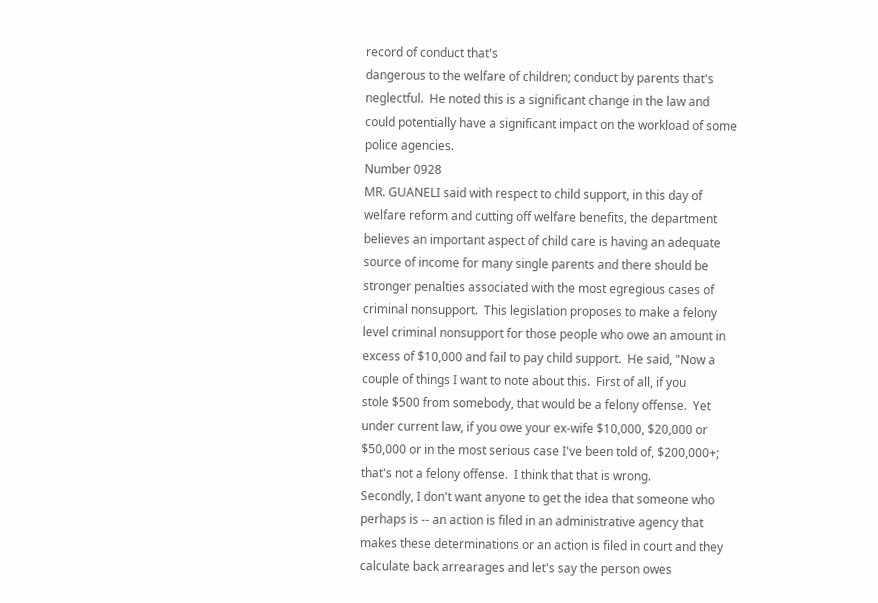record of conduct that's
dangerous to the welfare of children; conduct by parents that's
neglectful.  He noted this is a significant change in the law and
could potentially have a significant impact on the workload of some
police agencies.
Number 0928
MR. GUANELI said with respect to child support, in this day of
welfare reform and cutting off welfare benefits, the department
believes an important aspect of child care is having an adequate
source of income for many single parents and there should be
stronger penalties associated with the most egregious cases of
criminal nonsupport.  This legislation proposes to make a felony
level criminal nonsupport for those people who owe an amount in
excess of $10,000 and fail to pay child support.  He said, "Now a
couple of things I want to note about this.  First of all, if you
stole $500 from somebody, that would be a felony offense.  Yet
under current law, if you owe your ex-wife $10,000, $20,000 or
$50,000 or in the most serious case I've been told of, $200,000+;
that's not a felony offense.  I think that that is wrong.
Secondly, I don't want anyone to get the idea that someone who
perhaps is -- an action is filed in an administrative agency that
makes these determinations or an action is filed in court and they
calculate back arrearages and let's say the person owes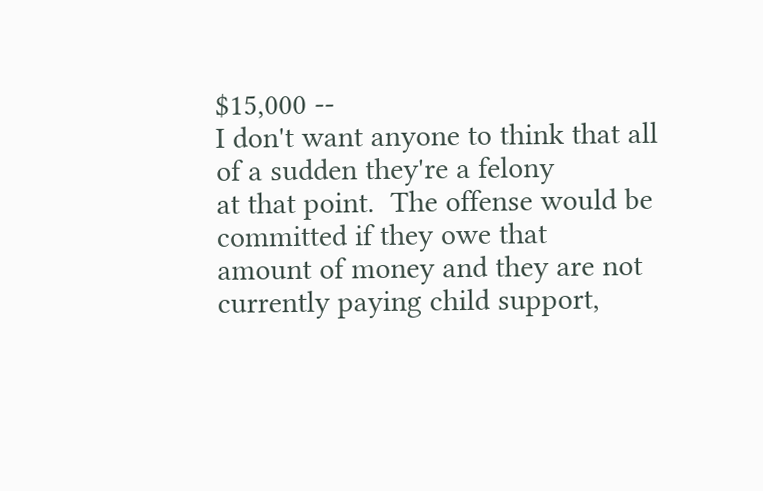$15,000 --
I don't want anyone to think that all of a sudden they're a felony
at that point.  The offense would be committed if they owe that
amount of money and they are not currently paying child support,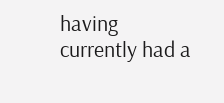having currently had a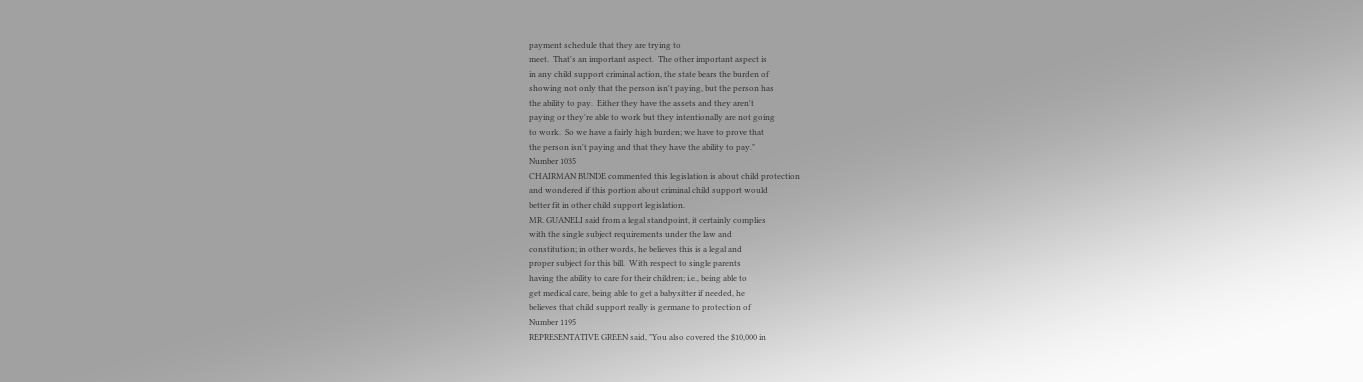payment schedule that they are trying to
meet.  That's an important aspect.  The other important aspect is
in any child support criminal action, the state bears the burden of
showing not only that the person isn't paying, but the person has
the ability to pay.  Either they have the assets and they aren't
paying or they're able to work but they intentionally are not going
to work.  So we have a fairly high burden; we have to prove that
the person isn't paying and that they have the ability to pay."
Number 1035
CHAIRMAN BUNDE commented this legislation is about child protection
and wondered if this portion about criminal child support would
better fit in other child support legislation.
MR. GUANELI said from a legal standpoint, it certainly complies
with the single subject requirements under the law and
constitution; in other words, he believes this is a legal and
proper subject for this bill.  With respect to single parents
having the ability to care for their children; i.e., being able to
get medical care, being able to get a babysitter if needed, he
believes that child support really is germane to protection of
Number 1195
REPRESENTATIVE GREEN said, "You also covered the $10,000 in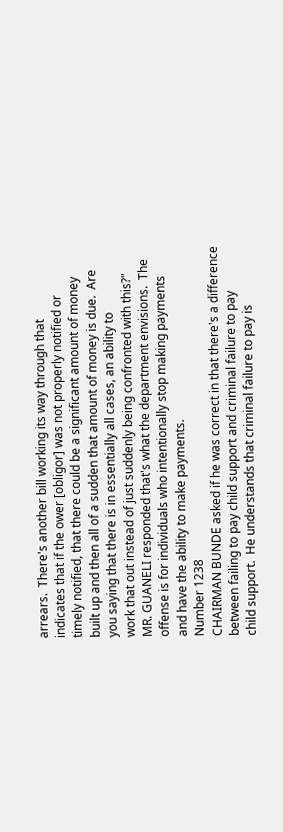arrears.  There's another bill working its way through that
indicates that if the ower [obligor] was not properly notified or
timely notified, that there could be a significant amount of money
built up and then all of a sudden that amount of money is due.  Are
you saying that there is in essentially all cases, an ability to
work that out instead of just suddenly being confronted with this?"
MR. GUANELI responded that's what the department envisions.  The
offense is for individuals who intentionally stop making payments
and have the ability to make payments.
Number 1238
CHAIRMAN BUNDE asked if he was correct in that there's a difference
between failing to pay child support and criminal failure to pay
child support.  He understands that criminal failure to pay is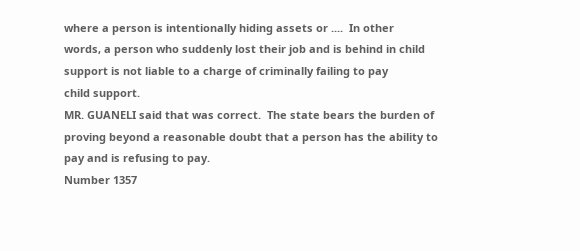where a person is intentionally hiding assets or ....  In other
words, a person who suddenly lost their job and is behind in child
support is not liable to a charge of criminally failing to pay
child support.
MR. GUANELI said that was correct.  The state bears the burden of
proving beyond a reasonable doubt that a person has the ability to
pay and is refusing to pay.
Number 1357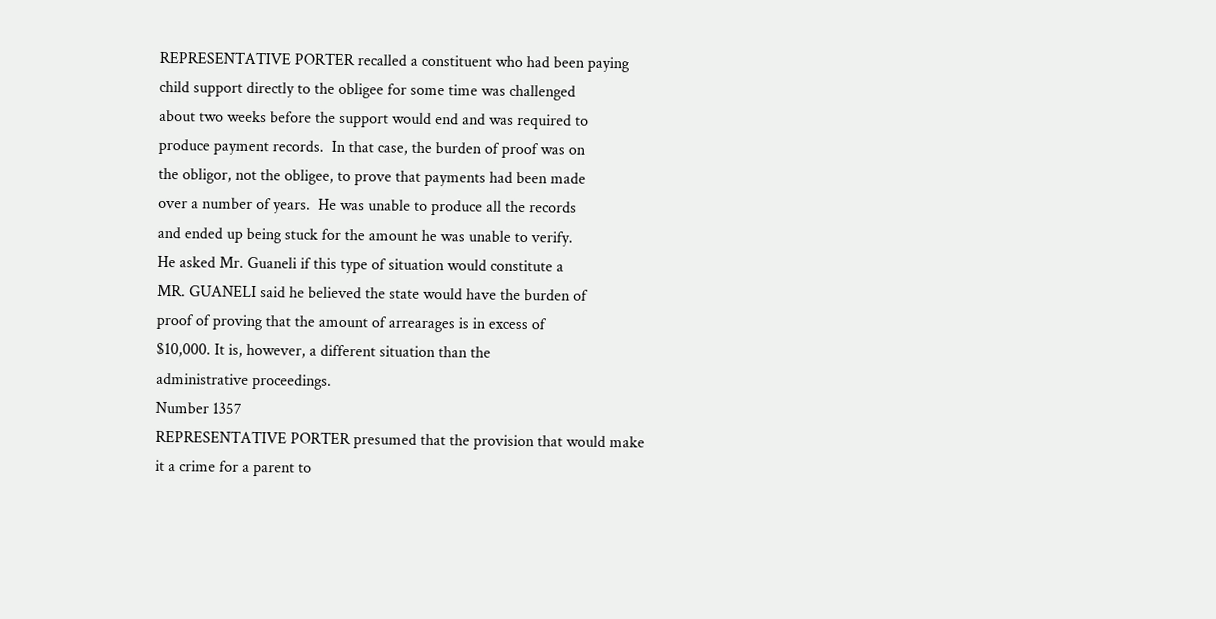REPRESENTATIVE PORTER recalled a constituent who had been paying
child support directly to the obligee for some time was challenged
about two weeks before the support would end and was required to
produce payment records.  In that case, the burden of proof was on
the obligor, not the obligee, to prove that payments had been made
over a number of years.  He was unable to produce all the records
and ended up being stuck for the amount he was unable to verify.
He asked Mr. Guaneli if this type of situation would constitute a
MR. GUANELI said he believed the state would have the burden of
proof of proving that the amount of arrearages is in excess of
$10,000. It is, however, a different situation than the
administrative proceedings.
Number 1357
REPRESENTATIVE PORTER presumed that the provision that would make
it a crime for a parent to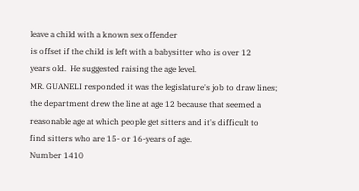leave a child with a known sex offender
is offset if the child is left with a babysitter who is over 12
years old.  He suggested raising the age level.
MR. GUANELI responded it was the legislature's job to draw lines;
the department drew the line at age 12 because that seemed a
reasonable age at which people get sitters and it's difficult to
find sitters who are 15- or 16-years of age.
Number 1410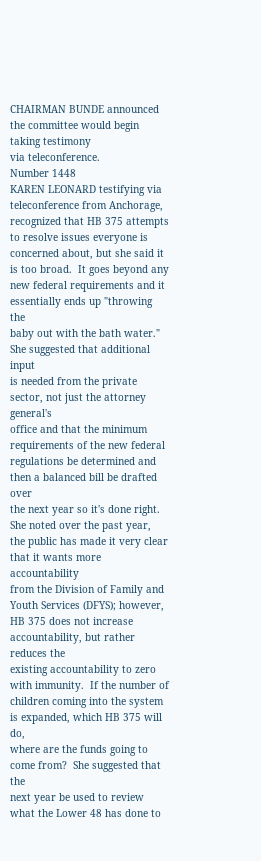CHAIRMAN BUNDE announced the committee would begin taking testimony
via teleconference.
Number 1448
KAREN LEONARD testifying via teleconference from Anchorage,
recognized that HB 375 attempts to resolve issues everyone is
concerned about, but she said it is too broad.  It goes beyond any
new federal requirements and it essentially ends up "throwing the
baby out with the bath water."  She suggested that additional input
is needed from the private sector, not just the attorney general's
office and that the minimum requirements of the new federal
regulations be determined and then a balanced bill be drafted over
the next year so it's done right.  She noted over the past year,
the public has made it very clear that it wants more accountability
from the Division of Family and Youth Services (DFYS); however,
HB 375 does not increase accountability, but rather reduces the
existing accountability to zero with immunity.  If the number of
children coming into the system is expanded, which HB 375 will do,
where are the funds going to come from?  She suggested that the
next year be used to review what the Lower 48 has done to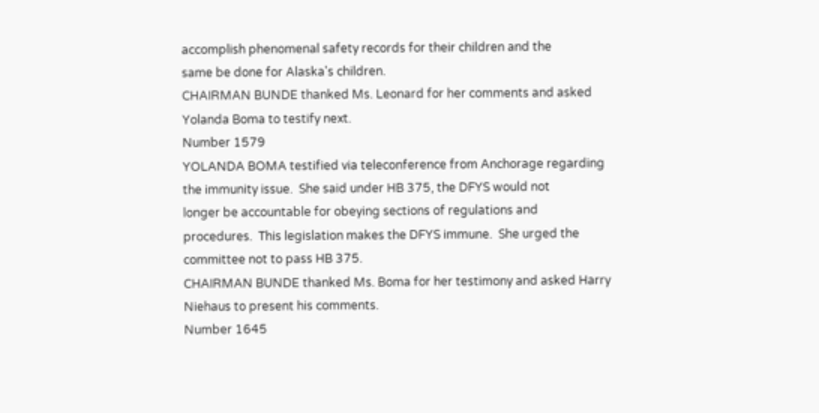accomplish phenomenal safety records for their children and the
same be done for Alaska's children.
CHAIRMAN BUNDE thanked Ms. Leonard for her comments and asked
Yolanda Boma to testify next.
Number 1579
YOLANDA BOMA testified via teleconference from Anchorage regarding
the immunity issue.  She said under HB 375, the DFYS would not
longer be accountable for obeying sections of regulations and
procedures.  This legislation makes the DFYS immune.  She urged the
committee not to pass HB 375.
CHAIRMAN BUNDE thanked Ms. Boma for her testimony and asked Harry
Niehaus to present his comments.
Number 1645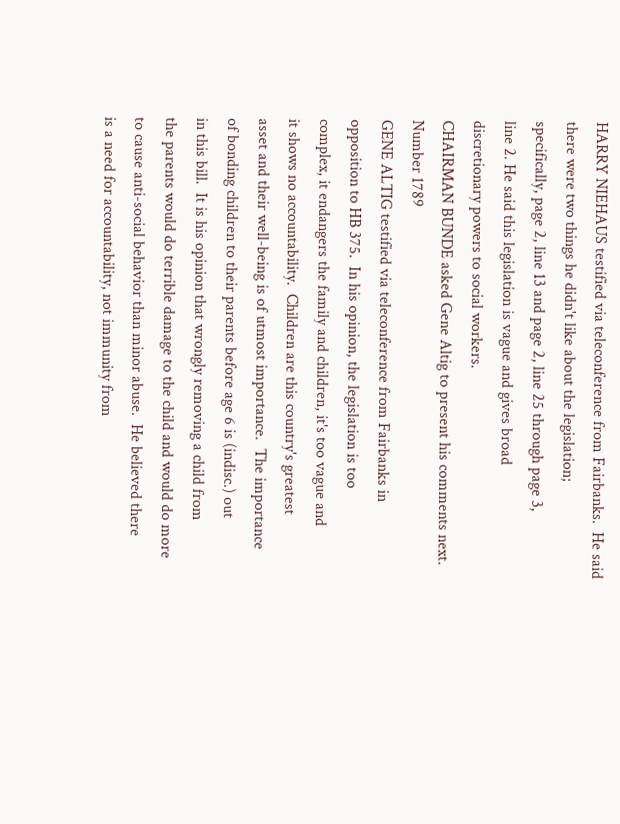HARRY NIEHAUS testified via teleconference from Fairbanks.  He said
there were two things he didn't like about the legislation;
specifically, page 2, line 13 and page 2, line 25 through page 3,
line 2. He said this legislation is vague and gives broad
discretionary powers to social workers.
CHAIRMAN BUNDE asked Gene Altig to present his comments next.
Number 1789
GENE ALTIG testified via teleconference from Fairbanks in
opposition to HB 375.  In his opinion, the legislation is too
complex, it endangers the family and children, it's too vague and
it shows no accountability.  Children are this country's greatest
asset and their well-being is of utmost importance.  The importance
of bonding children to their parents before age 6 is (indisc.) out
in this bill.  It is his opinion that wrongly removing a child from
the parents would do terrible damage to the child and would do more
to cause anti-social behavior than minor abuse.  He believed there
is a need for accountability, not immunity from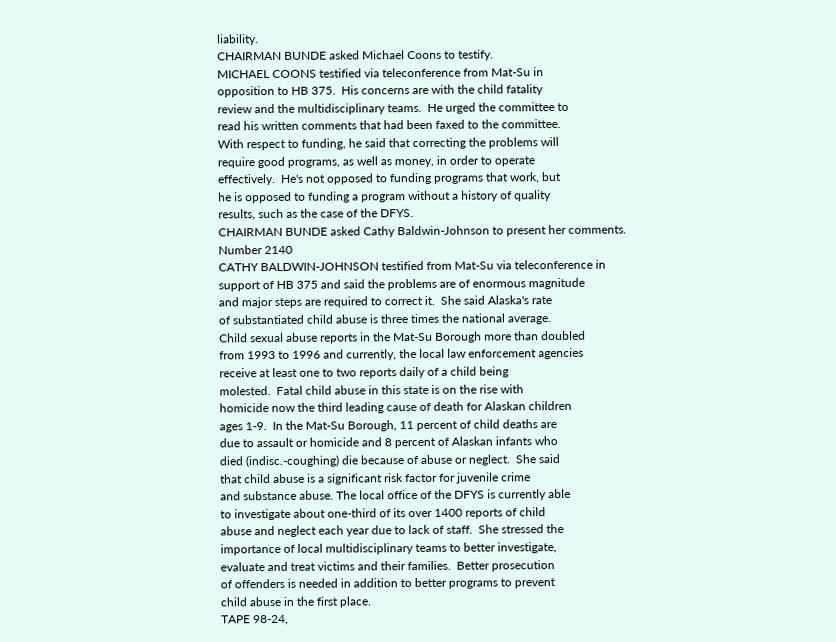liability.
CHAIRMAN BUNDE asked Michael Coons to testify.
MICHAEL COONS testified via teleconference from Mat-Su in
opposition to HB 375.  His concerns are with the child fatality
review and the multidisciplinary teams.  He urged the committee to
read his written comments that had been faxed to the committee.
With respect to funding, he said that correcting the problems will
require good programs, as well as money, in order to operate
effectively.  He's not opposed to funding programs that work, but
he is opposed to funding a program without a history of quality
results, such as the case of the DFYS.
CHAIRMAN BUNDE asked Cathy Baldwin-Johnson to present her comments.
Number 2140
CATHY BALDWIN-JOHNSON testified from Mat-Su via teleconference in
support of HB 375 and said the problems are of enormous magnitude
and major steps are required to correct it.  She said Alaska's rate
of substantiated child abuse is three times the national average.
Child sexual abuse reports in the Mat-Su Borough more than doubled
from 1993 to 1996 and currently, the local law enforcement agencies
receive at least one to two reports daily of a child being
molested.  Fatal child abuse in this state is on the rise with
homicide now the third leading cause of death for Alaskan children
ages 1-9.  In the Mat-Su Borough, 11 percent of child deaths are
due to assault or homicide and 8 percent of Alaskan infants who
died (indisc.-coughing) die because of abuse or neglect.  She said
that child abuse is a significant risk factor for juvenile crime
and substance abuse. The local office of the DFYS is currently able
to investigate about one-third of its over 1400 reports of child
abuse and neglect each year due to lack of staff.  She stressed the
importance of local multidisciplinary teams to better investigate,
evaluate and treat victims and their families.  Better prosecution
of offenders is needed in addition to better programs to prevent
child abuse in the first place.
TAPE 98-24,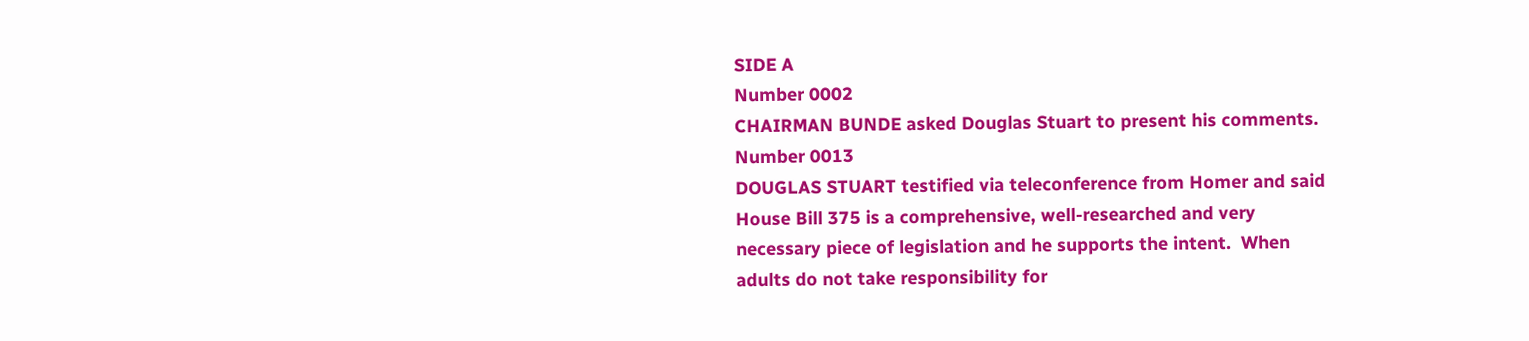SIDE A
Number 0002
CHAIRMAN BUNDE asked Douglas Stuart to present his comments.
Number 0013
DOUGLAS STUART testified via teleconference from Homer and said
House Bill 375 is a comprehensive, well-researched and very
necessary piece of legislation and he supports the intent.  When
adults do not take responsibility for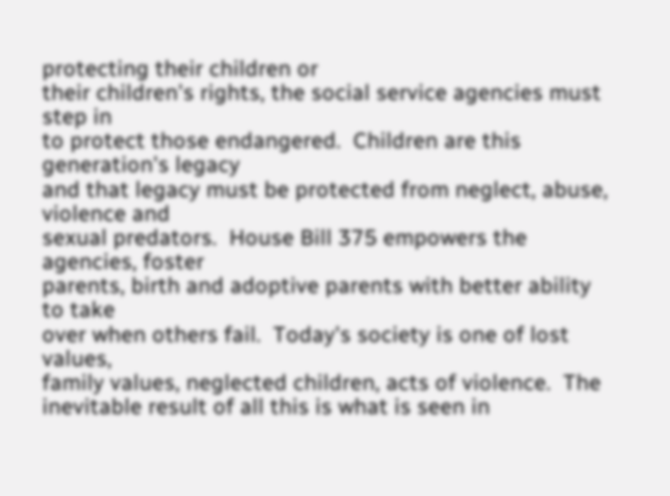protecting their children or
their children's rights, the social service agencies must step in
to protect those endangered.  Children are this generation's legacy
and that legacy must be protected from neglect, abuse, violence and
sexual predators.  House Bill 375 empowers the agencies, foster
parents, birth and adoptive parents with better ability to take
over when others fail.  Today's society is one of lost values,
family values, neglected children, acts of violence.  The
inevitable result of all this is what is seen in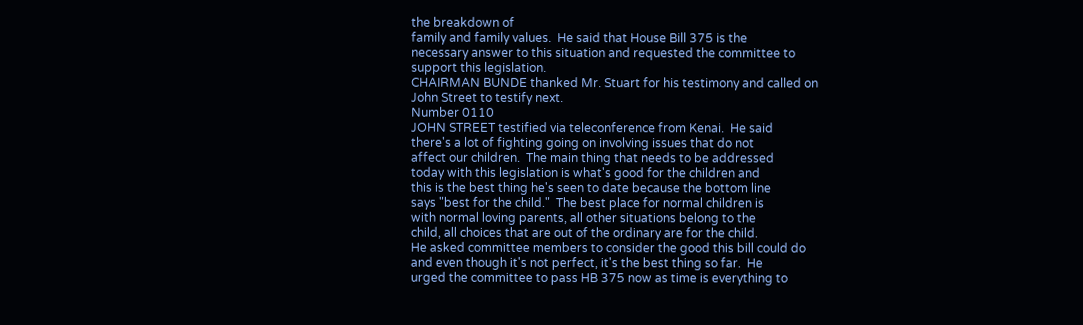the breakdown of
family and family values.  He said that House Bill 375 is the
necessary answer to this situation and requested the committee to
support this legislation.
CHAIRMAN BUNDE thanked Mr. Stuart for his testimony and called on
John Street to testify next.
Number 0110
JOHN STREET testified via teleconference from Kenai.  He said
there's a lot of fighting going on involving issues that do not
affect our children.  The main thing that needs to be addressed
today with this legislation is what's good for the children and
this is the best thing he's seen to date because the bottom line
says "best for the child."  The best place for normal children is
with normal loving parents, all other situations belong to the
child, all choices that are out of the ordinary are for the child.
He asked committee members to consider the good this bill could do
and even though it's not perfect, it's the best thing so far.  He
urged the committee to pass HB 375 now as time is everything to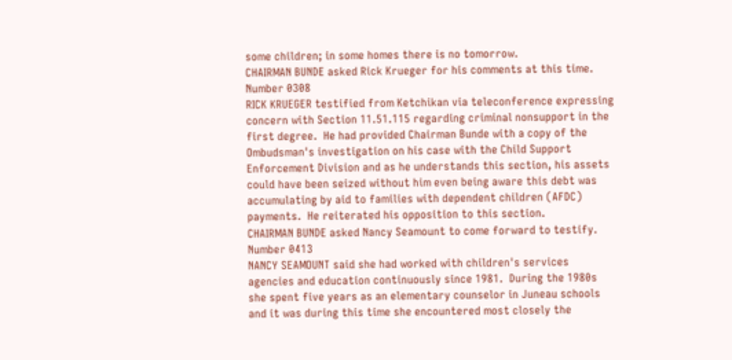some children; in some homes there is no tomorrow.
CHAIRMAN BUNDE asked Rick Krueger for his comments at this time.
Number 0308
RICK KRUEGER testified from Ketchikan via teleconference expressing
concern with Section 11.51.115 regarding criminal nonsupport in the
first degree.  He had provided Chairman Bunde with a copy of the
Ombudsman's investigation on his case with the Child Support
Enforcement Division and as he understands this section, his assets
could have been seized without him even being aware this debt was
accumulating by aid to families with dependent children (AFDC)
payments.  He reiterated his opposition to this section.
CHAIRMAN BUNDE asked Nancy Seamount to come forward to testify.
Number 0413
NANCY SEAMOUNT said she had worked with children's services
agencies and education continuously since 1981.  During the 1980s
she spent five years as an elementary counselor in Juneau schools
and it was during this time she encountered most closely the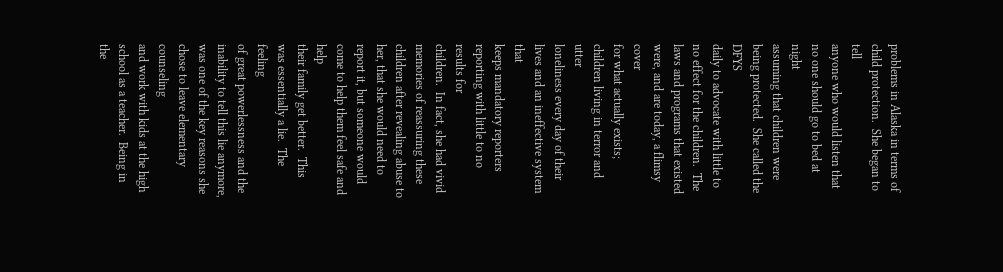problems in Alaska in terms of child protection.  She began to tell
anyone who would listen that no one should go to bed at night
assuming that children were being protected.  She called the DFYS
daily to advocate with little to no effect for the children.  The
laws and programs that existed were, and are today, a flimsy cover
for what actually exists; children living in terror and utter
loneliness every day of their lives and an ineffective system that
keeps mandatory reporters reporting with little to no results for
children.  In fact, she had vivid memories of reassuring these
children after revealing abuse to her, that she would need to
report it, but someone would come to help them feel safe and help
their family get better.  This was essentially a lie.  The feeling
of great powerlessness and the inability to tell this lie anymore,
was one of the key reasons she chose to leave elementary counseling
and work with kids at the high school as a teacher.  Being in the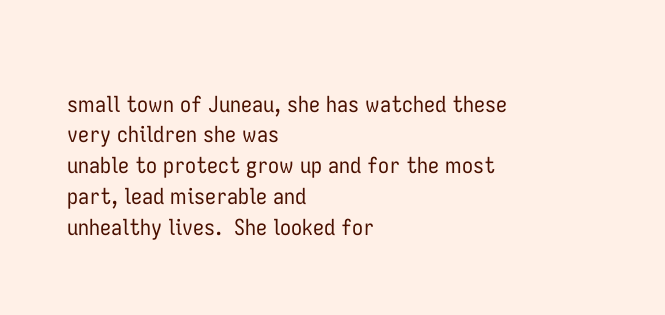small town of Juneau, she has watched these very children she was
unable to protect grow up and for the most part, lead miserable and
unhealthy lives.  She looked for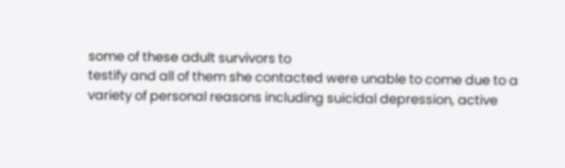some of these adult survivors to
testify and all of them she contacted were unable to come due to a
variety of personal reasons including suicidal depression, active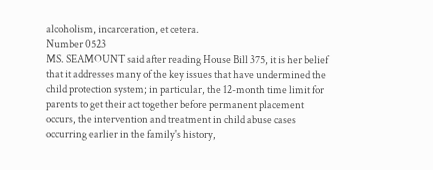alcoholism, incarceration, et cetera.
Number 0523
MS. SEAMOUNT said after reading House Bill 375, it is her belief
that it addresses many of the key issues that have undermined the
child protection system; in particular, the 12-month time limit for
parents to get their act together before permanent placement
occurs, the intervention and treatment in child abuse cases
occurring earlier in the family's history,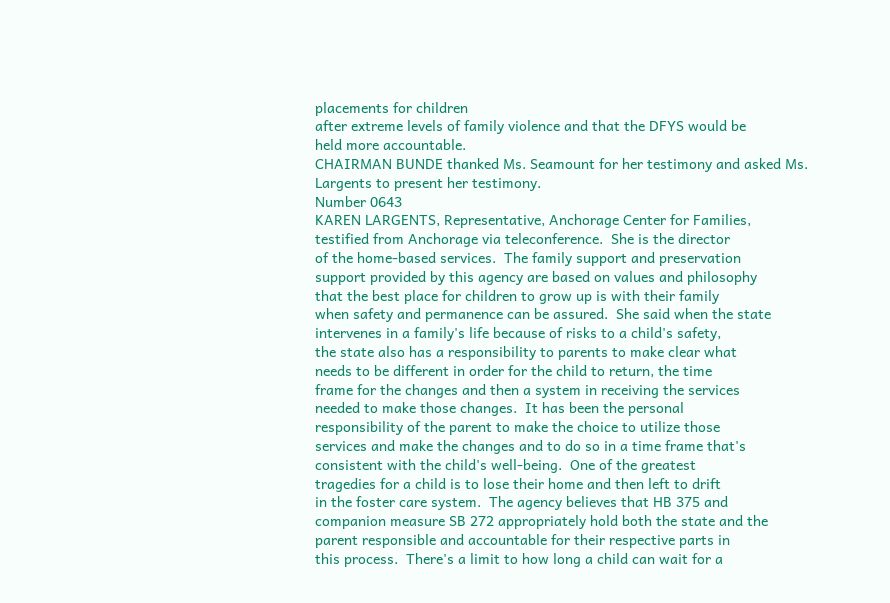placements for children
after extreme levels of family violence and that the DFYS would be
held more accountable.
CHAIRMAN BUNDE thanked Ms. Seamount for her testimony and asked Ms.
Largents to present her testimony.
Number 0643
KAREN LARGENTS, Representative, Anchorage Center for Families,
testified from Anchorage via teleconference.  She is the director
of the home-based services.  The family support and preservation
support provided by this agency are based on values and philosophy
that the best place for children to grow up is with their family
when safety and permanence can be assured.  She said when the state
intervenes in a family's life because of risks to a child's safety,
the state also has a responsibility to parents to make clear what
needs to be different in order for the child to return, the time
frame for the changes and then a system in receiving the services
needed to make those changes.  It has been the personal
responsibility of the parent to make the choice to utilize those
services and make the changes and to do so in a time frame that's
consistent with the child's well-being.  One of the greatest
tragedies for a child is to lose their home and then left to drift
in the foster care system.  The agency believes that HB 375 and
companion measure SB 272 appropriately hold both the state and the
parent responsible and accountable for their respective parts in
this process.  There's a limit to how long a child can wait for a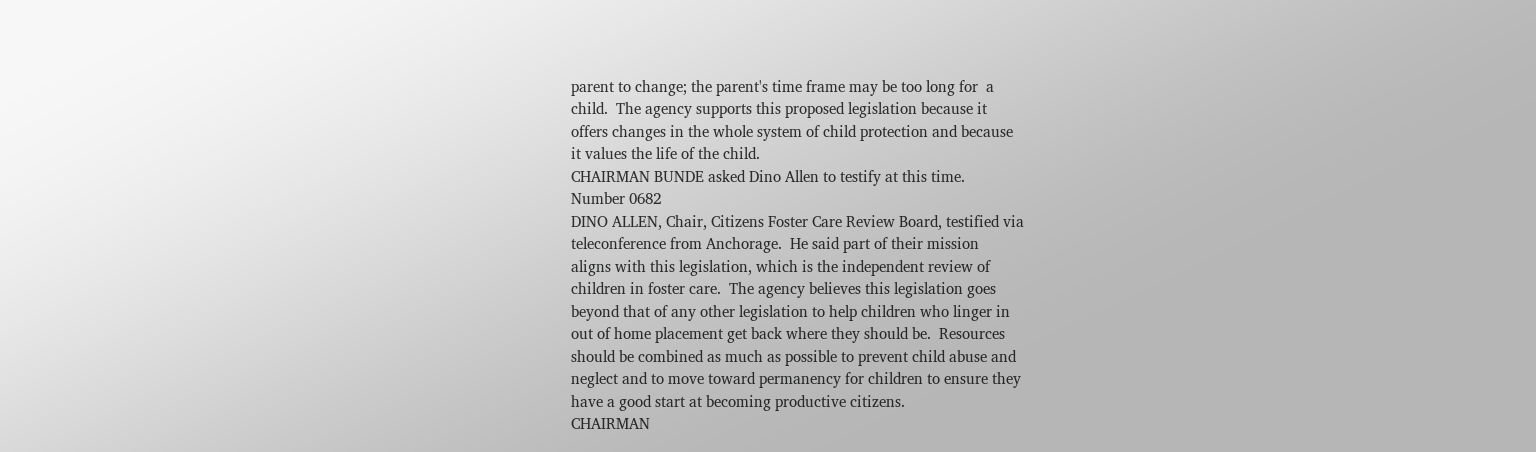parent to change; the parent's time frame may be too long for  a
child.  The agency supports this proposed legislation because it
offers changes in the whole system of child protection and because
it values the life of the child.
CHAIRMAN BUNDE asked Dino Allen to testify at this time.
Number 0682
DINO ALLEN, Chair, Citizens Foster Care Review Board, testified via
teleconference from Anchorage.  He said part of their mission
aligns with this legislation, which is the independent review of
children in foster care.  The agency believes this legislation goes
beyond that of any other legislation to help children who linger in
out of home placement get back where they should be.  Resources
should be combined as much as possible to prevent child abuse and
neglect and to move toward permanency for children to ensure they
have a good start at becoming productive citizens.
CHAIRMAN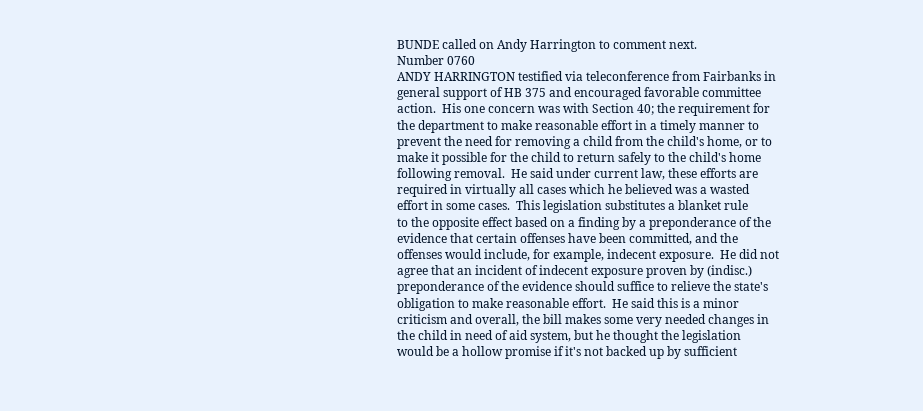BUNDE called on Andy Harrington to comment next.
Number 0760
ANDY HARRINGTON testified via teleconference from Fairbanks in
general support of HB 375 and encouraged favorable committee
action.  His one concern was with Section 40; the requirement for
the department to make reasonable effort in a timely manner to
prevent the need for removing a child from the child's home, or to
make it possible for the child to return safely to the child's home
following removal.  He said under current law, these efforts are
required in virtually all cases which he believed was a wasted
effort in some cases.  This legislation substitutes a blanket rule
to the opposite effect based on a finding by a preponderance of the
evidence that certain offenses have been committed, and the
offenses would include, for example, indecent exposure.  He did not
agree that an incident of indecent exposure proven by (indisc.)
preponderance of the evidence should suffice to relieve the state's
obligation to make reasonable effort.  He said this is a minor
criticism and overall, the bill makes some very needed changes in
the child in need of aid system, but he thought the legislation
would be a hollow promise if it's not backed up by sufficient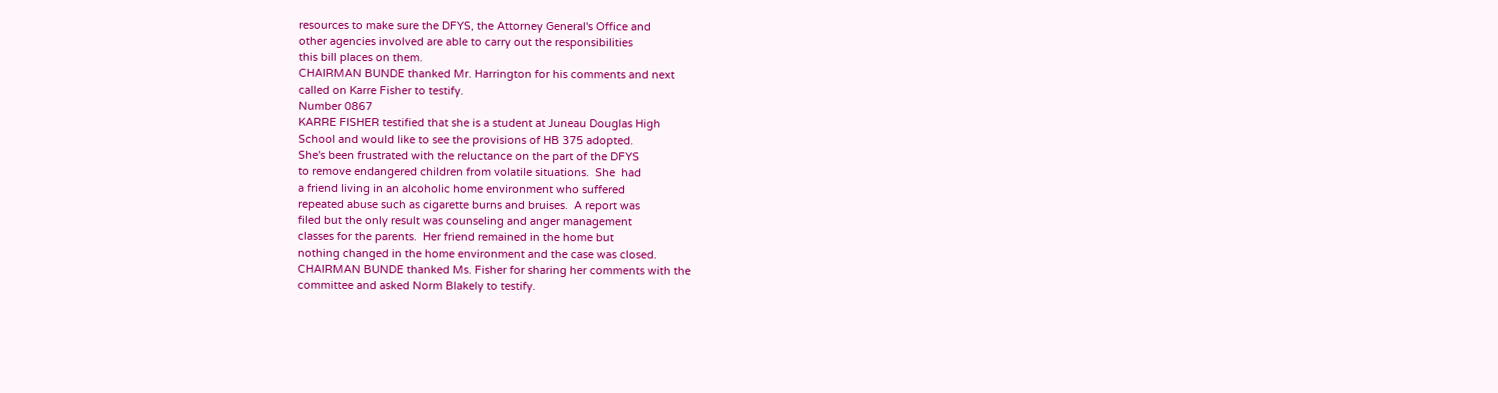resources to make sure the DFYS, the Attorney General's Office and
other agencies involved are able to carry out the responsibilities
this bill places on them.
CHAIRMAN BUNDE thanked Mr. Harrington for his comments and next
called on Karre Fisher to testify.
Number 0867
KARRE FISHER testified that she is a student at Juneau Douglas High
School and would like to see the provisions of HB 375 adopted.
She's been frustrated with the reluctance on the part of the DFYS
to remove endangered children from volatile situations.  She  had
a friend living in an alcoholic home environment who suffered
repeated abuse such as cigarette burns and bruises.  A report was
filed but the only result was counseling and anger management
classes for the parents.  Her friend remained in the home but
nothing changed in the home environment and the case was closed.
CHAIRMAN BUNDE thanked Ms. Fisher for sharing her comments with the
committee and asked Norm Blakely to testify.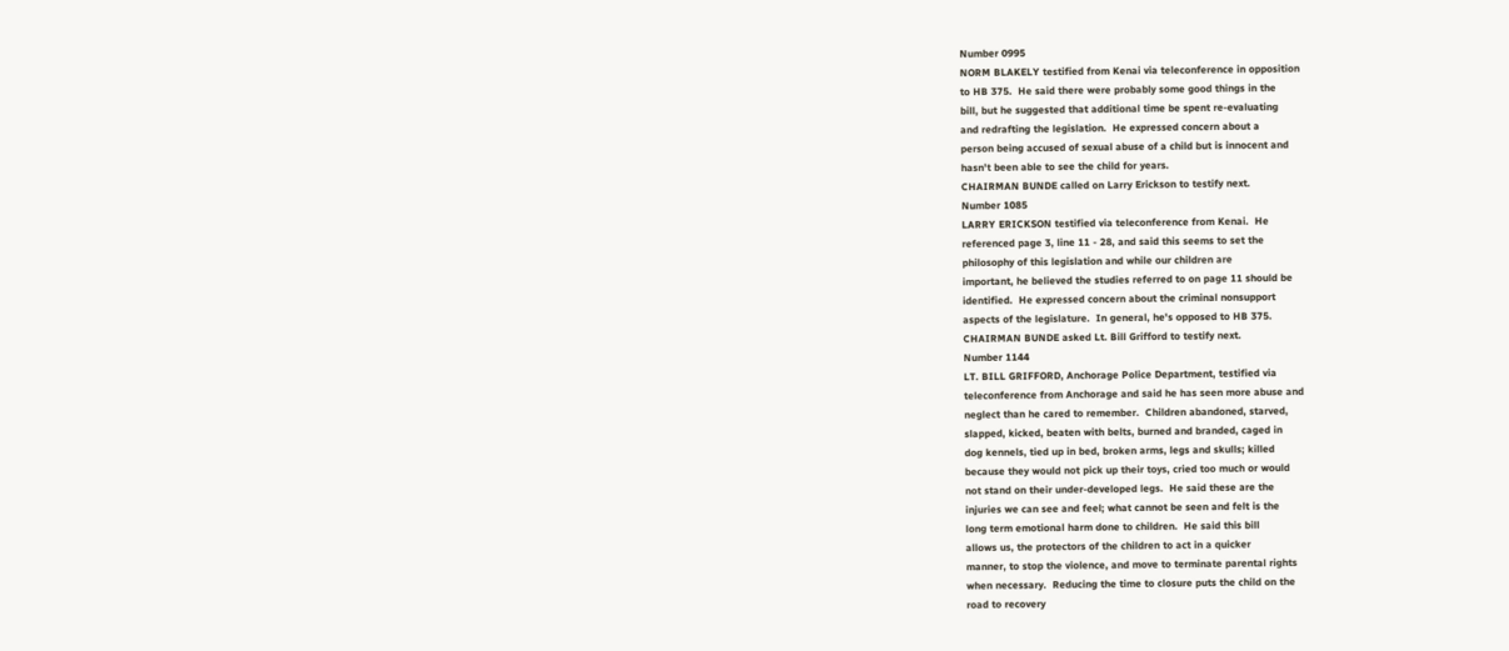Number 0995
NORM BLAKELY testified from Kenai via teleconference in opposition
to HB 375.  He said there were probably some good things in the
bill, but he suggested that additional time be spent re-evaluating
and redrafting the legislation.  He expressed concern about a
person being accused of sexual abuse of a child but is innocent and
hasn't been able to see the child for years.
CHAIRMAN BUNDE called on Larry Erickson to testify next.
Number 1085
LARRY ERICKSON testified via teleconference from Kenai.  He
referenced page 3, line 11 - 28, and said this seems to set the
philosophy of this legislation and while our children are
important, he believed the studies referred to on page 11 should be
identified.  He expressed concern about the criminal nonsupport
aspects of the legislature.  In general, he's opposed to HB 375.
CHAIRMAN BUNDE asked Lt. Bill Grifford to testify next.
Number 1144
LT. BILL GRIFFORD, Anchorage Police Department, testified via
teleconference from Anchorage and said he has seen more abuse and
neglect than he cared to remember.  Children abandoned, starved,
slapped, kicked, beaten with belts, burned and branded, caged in
dog kennels, tied up in bed, broken arms, legs and skulls; killed
because they would not pick up their toys, cried too much or would
not stand on their under-developed legs.  He said these are the
injuries we can see and feel; what cannot be seen and felt is the
long term emotional harm done to children.  He said this bill
allows us, the protectors of the children to act in a quicker
manner, to stop the violence, and move to terminate parental rights
when necessary.  Reducing the time to closure puts the child on the
road to recovery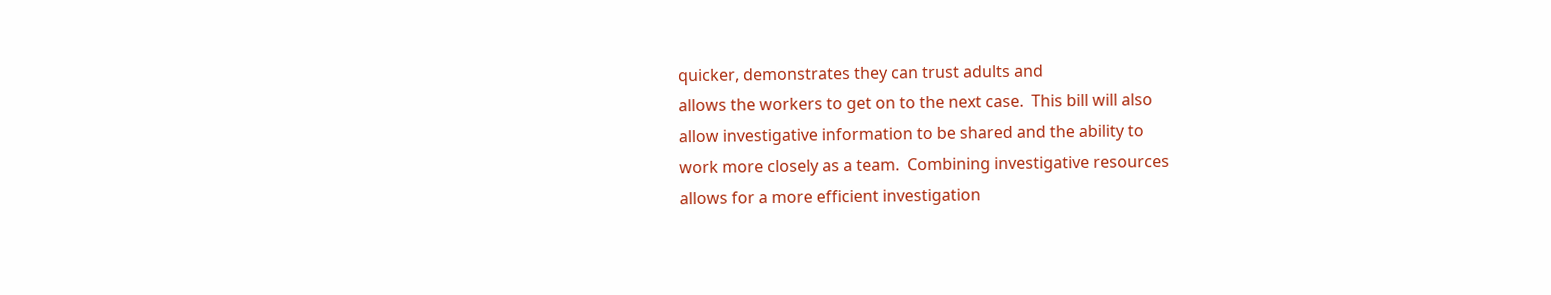quicker, demonstrates they can trust adults and
allows the workers to get on to the next case.  This bill will also
allow investigative information to be shared and the ability to
work more closely as a team.  Combining investigative resources
allows for a more efficient investigation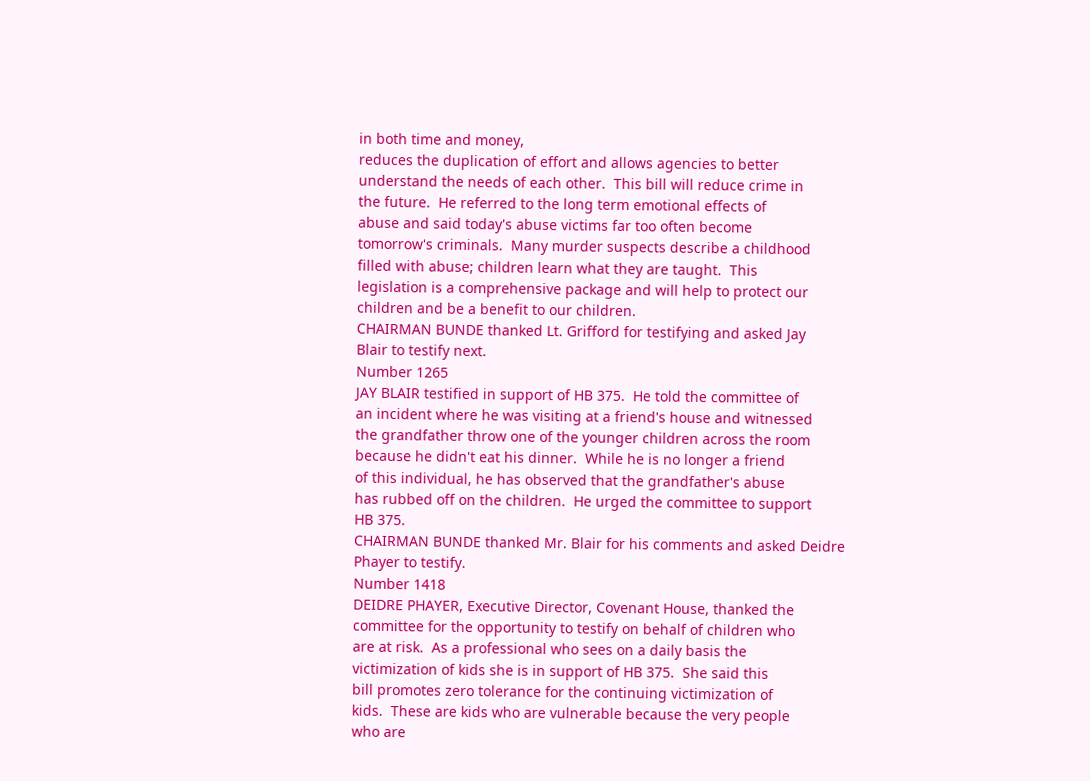in both time and money,
reduces the duplication of effort and allows agencies to better
understand the needs of each other.  This bill will reduce crime in
the future.  He referred to the long term emotional effects of
abuse and said today's abuse victims far too often become
tomorrow's criminals.  Many murder suspects describe a childhood
filled with abuse; children learn what they are taught.  This
legislation is a comprehensive package and will help to protect our
children and be a benefit to our children.
CHAIRMAN BUNDE thanked Lt. Grifford for testifying and asked Jay
Blair to testify next.
Number 1265
JAY BLAIR testified in support of HB 375.  He told the committee of
an incident where he was visiting at a friend's house and witnessed
the grandfather throw one of the younger children across the room
because he didn't eat his dinner.  While he is no longer a friend
of this individual, he has observed that the grandfather's abuse
has rubbed off on the children.  He urged the committee to support
HB 375.
CHAIRMAN BUNDE thanked Mr. Blair for his comments and asked Deidre
Phayer to testify.
Number 1418
DEIDRE PHAYER, Executive Director, Covenant House, thanked the
committee for the opportunity to testify on behalf of children who
are at risk.  As a professional who sees on a daily basis the
victimization of kids she is in support of HB 375.  She said this
bill promotes zero tolerance for the continuing victimization of
kids.  These are kids who are vulnerable because the very people
who are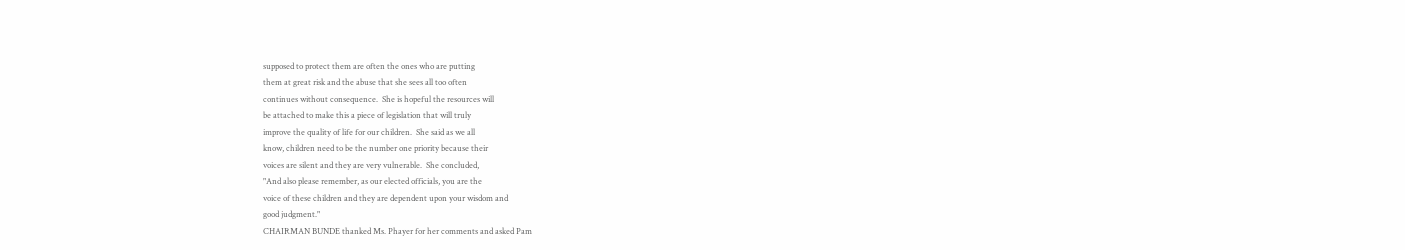supposed to protect them are often the ones who are putting
them at great risk and the abuse that she sees all too often
continues without consequence.  She is hopeful the resources will
be attached to make this a piece of legislation that will truly
improve the quality of life for our children.  She said as we all
know, children need to be the number one priority because their
voices are silent and they are very vulnerable.  She concluded,
"And also please remember, as our elected officials, you are the
voice of these children and they are dependent upon your wisdom and
good judgment."
CHAIRMAN BUNDE thanked Ms. Phayer for her comments and asked Pam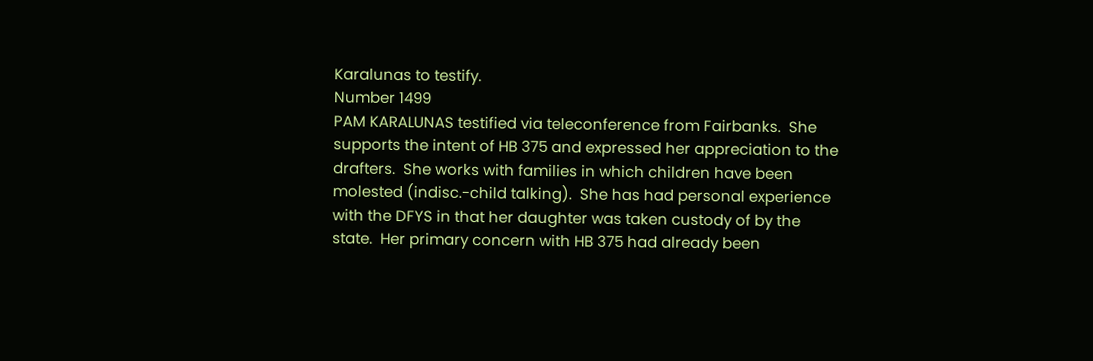Karalunas to testify.
Number 1499
PAM KARALUNAS testified via teleconference from Fairbanks.  She
supports the intent of HB 375 and expressed her appreciation to the
drafters.  She works with families in which children have been
molested (indisc.-child talking).  She has had personal experience
with the DFYS in that her daughter was taken custody of by the
state.  Her primary concern with HB 375 had already been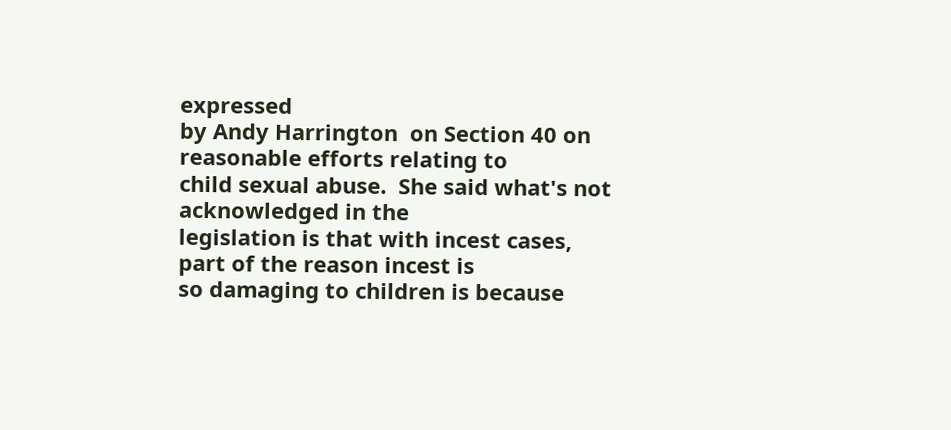expressed
by Andy Harrington  on Section 40 on reasonable efforts relating to
child sexual abuse.  She said what's not acknowledged in the
legislation is that with incest cases, part of the reason incest is
so damaging to children is because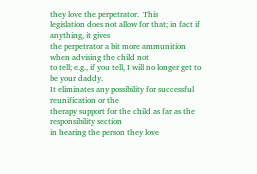they love the perpetrator.  This
legislation does not allow for that; in fact if anything, it gives
the perpetrator a bit more ammunition when advising the child not
to tell; e.g., if you tell, I will no longer get to be your daddy.
It eliminates any possibility for successful reunification or the
therapy support for the child as far as the responsibility section
in hearing the person they love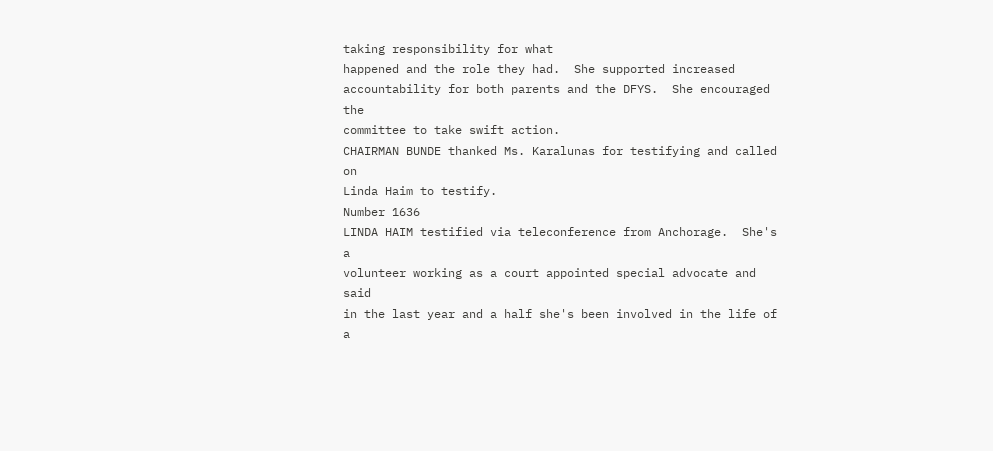taking responsibility for what
happened and the role they had.  She supported increased
accountability for both parents and the DFYS.  She encouraged the
committee to take swift action.
CHAIRMAN BUNDE thanked Ms. Karalunas for testifying and called on
Linda Haim to testify.
Number 1636
LINDA HAIM testified via teleconference from Anchorage.  She's a
volunteer working as a court appointed special advocate and said
in the last year and a half she's been involved in the life of a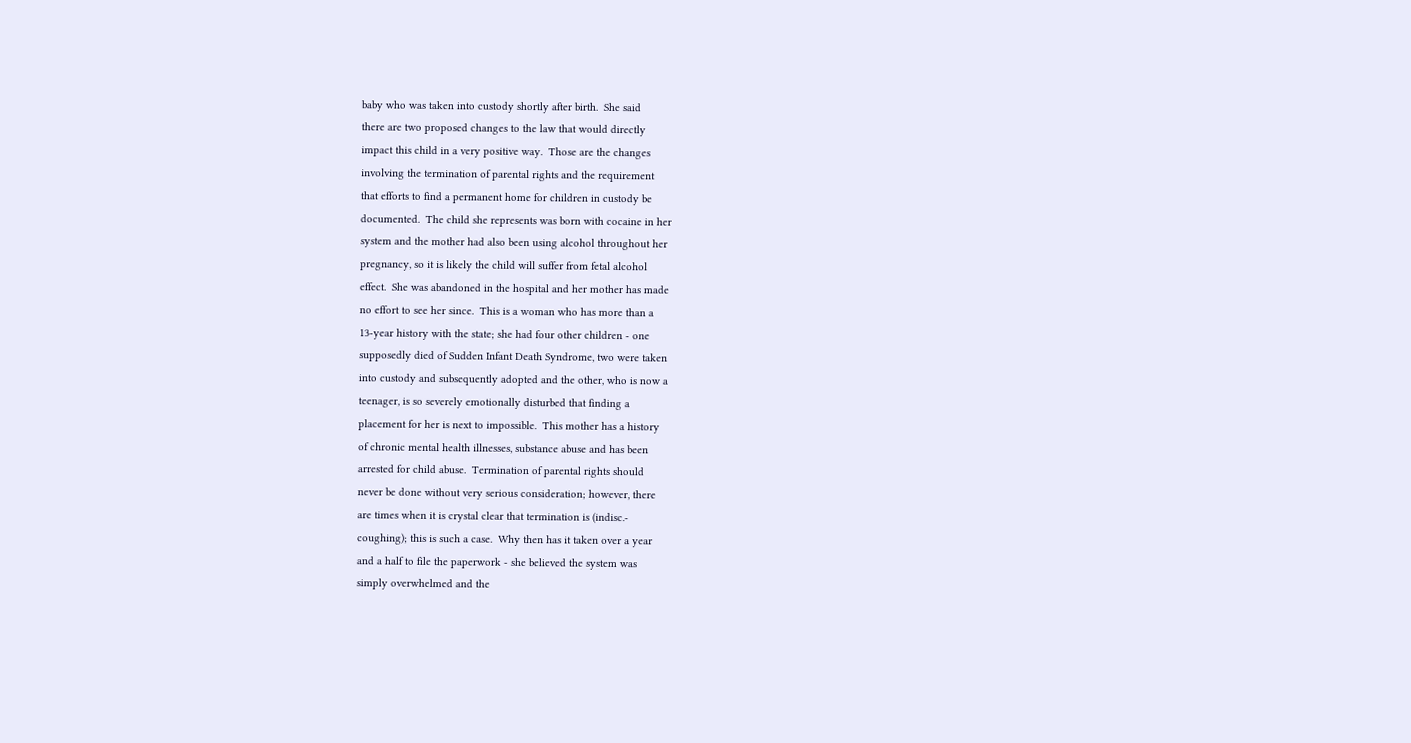baby who was taken into custody shortly after birth.  She said
there are two proposed changes to the law that would directly
impact this child in a very positive way.  Those are the changes
involving the termination of parental rights and the requirement
that efforts to find a permanent home for children in custody be
documented.  The child she represents was born with cocaine in her
system and the mother had also been using alcohol throughout her
pregnancy, so it is likely the child will suffer from fetal alcohol
effect.  She was abandoned in the hospital and her mother has made
no effort to see her since.  This is a woman who has more than a
13-year history with the state; she had four other children - one
supposedly died of Sudden Infant Death Syndrome, two were taken
into custody and subsequently adopted and the other, who is now a
teenager, is so severely emotionally disturbed that finding a
placement for her is next to impossible.  This mother has a history
of chronic mental health illnesses, substance abuse and has been
arrested for child abuse.  Termination of parental rights should
never be done without very serious consideration; however, there
are times when it is crystal clear that termination is (indisc.-
coughing); this is such a case.  Why then has it taken over a year
and a half to file the paperwork - she believed the system was
simply overwhelmed and the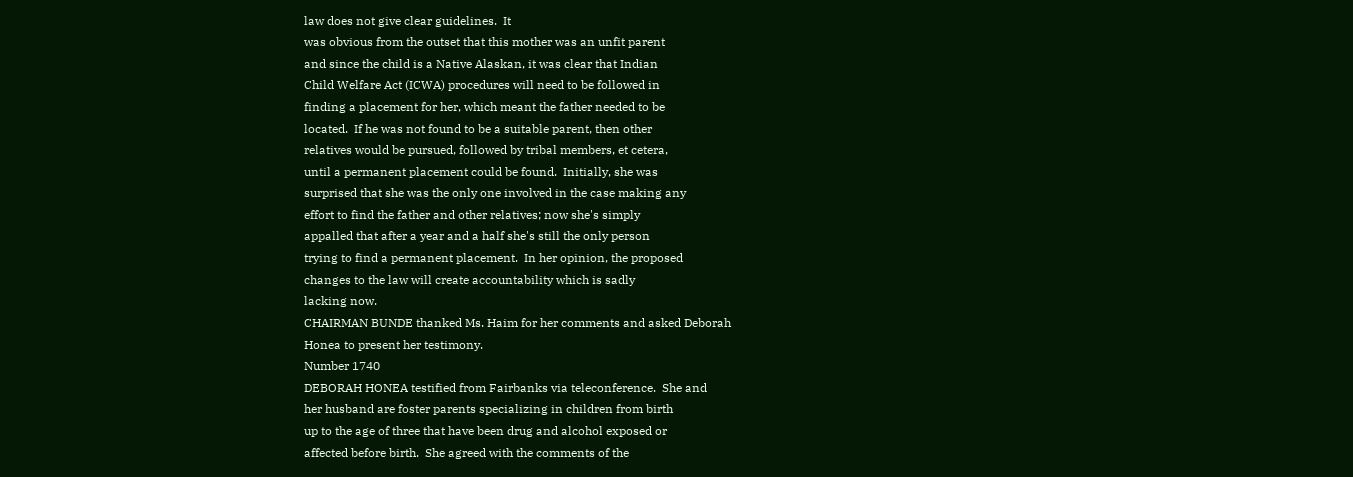law does not give clear guidelines.  It
was obvious from the outset that this mother was an unfit parent
and since the child is a Native Alaskan, it was clear that Indian
Child Welfare Act (ICWA) procedures will need to be followed in
finding a placement for her, which meant the father needed to be
located.  If he was not found to be a suitable parent, then other
relatives would be pursued, followed by tribal members, et cetera,
until a permanent placement could be found.  Initially, she was
surprised that she was the only one involved in the case making any
effort to find the father and other relatives; now she's simply
appalled that after a year and a half she's still the only person
trying to find a permanent placement.  In her opinion, the proposed
changes to the law will create accountability which is sadly
lacking now.
CHAIRMAN BUNDE thanked Ms. Haim for her comments and asked Deborah
Honea to present her testimony.
Number 1740
DEBORAH HONEA testified from Fairbanks via teleconference.  She and
her husband are foster parents specializing in children from birth
up to the age of three that have been drug and alcohol exposed or
affected before birth.  She agreed with the comments of the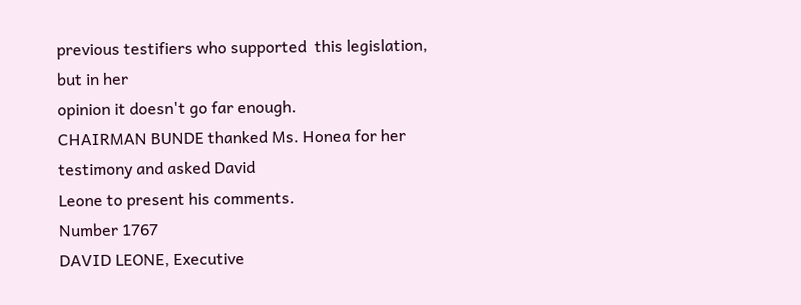previous testifiers who supported  this legislation, but in her
opinion it doesn't go far enough.
CHAIRMAN BUNDE thanked Ms. Honea for her testimony and asked David
Leone to present his comments.
Number 1767
DAVID LEONE, Executive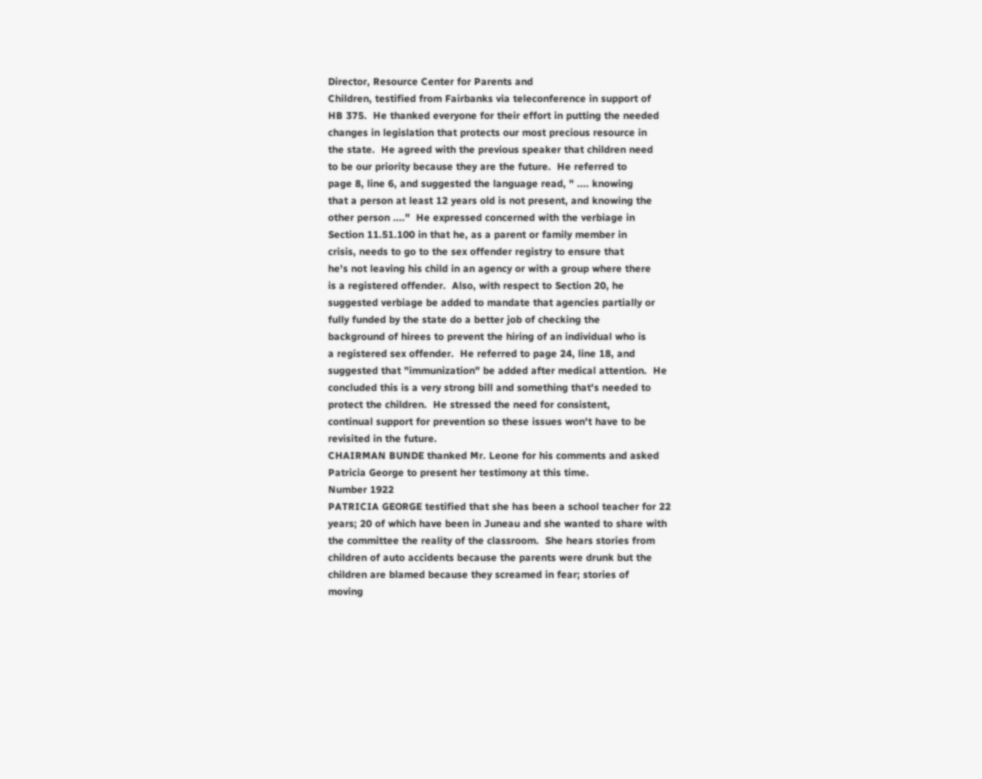Director, Resource Center for Parents and
Children, testified from Fairbanks via teleconference in support of
HB 375.  He thanked everyone for their effort in putting the needed
changes in legislation that protects our most precious resource in
the state.  He agreed with the previous speaker that children need
to be our priority because they are the future.  He referred to
page 8, line 6, and suggested the language read, " .... knowing
that a person at least 12 years old is not present, and knowing the
other person ...."  He expressed concerned with the verbiage in
Section 11.51.100 in that he, as a parent or family member in
crisis, needs to go to the sex offender registry to ensure that
he's not leaving his child in an agency or with a group where there
is a registered offender.  Also, with respect to Section 20, he
suggested verbiage be added to mandate that agencies partially or
fully funded by the state do a better job of checking the
background of hirees to prevent the hiring of an individual who is
a registered sex offender.  He referred to page 24, line 18, and
suggested that "immunization" be added after medical attention.  He
concluded this is a very strong bill and something that's needed to
protect the children.  He stressed the need for consistent,
continual support for prevention so these issues won't have to be
revisited in the future.
CHAIRMAN BUNDE thanked Mr. Leone for his comments and asked
Patricia George to present her testimony at this time.
Number 1922
PATRICIA GEORGE testified that she has been a school teacher for 22
years; 20 of which have been in Juneau and she wanted to share with
the committee the reality of the classroom.  She hears stories from
children of auto accidents because the parents were drunk but the
children are blamed because they screamed in fear; stories of
moving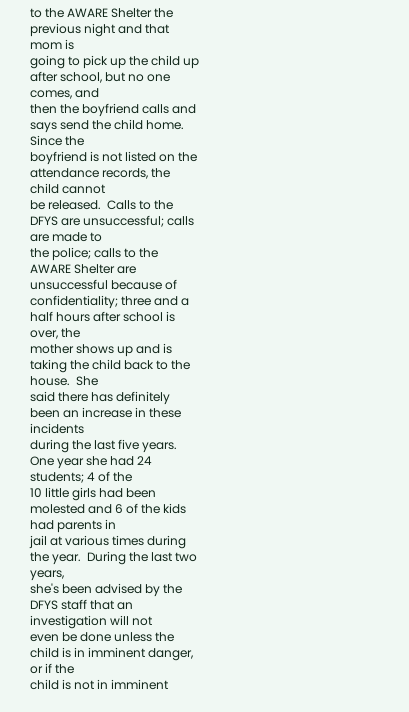to the AWARE Shelter the previous night and that mom is
going to pick up the child up after school, but no one comes, and
then the boyfriend calls and says send the child home.  Since the
boyfriend is not listed on the attendance records, the child cannot
be released.  Calls to the DFYS are unsuccessful; calls are made to
the police; calls to the AWARE Shelter are unsuccessful because of
confidentiality; three and a half hours after school is over, the
mother shows up and is taking the child back to the house.  She
said there has definitely been an increase in these incidents
during the last five years.  One year she had 24 students; 4 of the
10 little girls had been molested and 6 of the kids had parents in
jail at various times during the year.  During the last two years,
she's been advised by the DFYS staff that an investigation will not
even be done unless the child is in imminent danger, or if the
child is not in imminent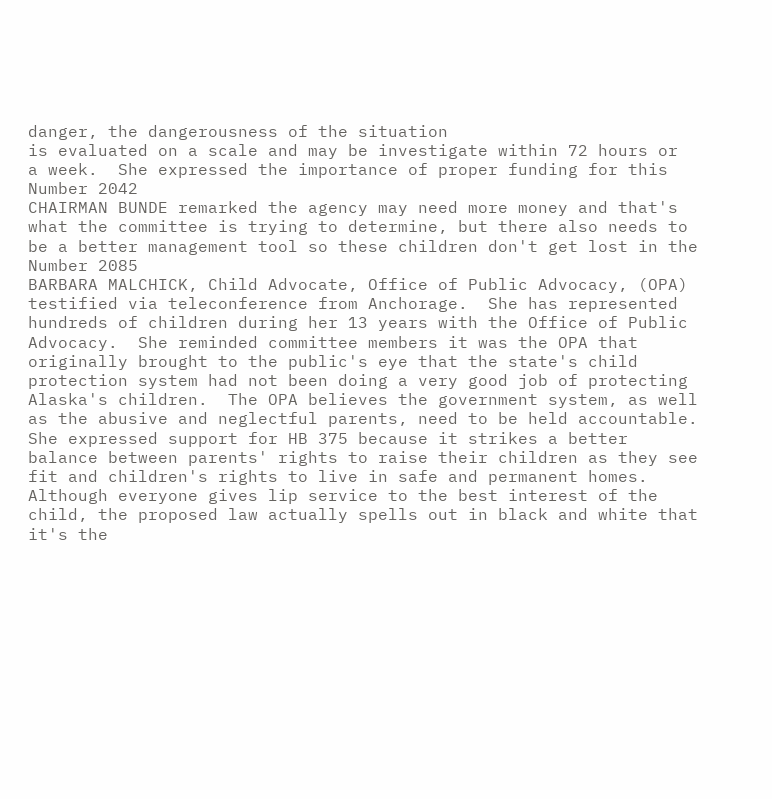danger, the dangerousness of the situation
is evaluated on a scale and may be investigate within 72 hours or
a week.  She expressed the importance of proper funding for this
Number 2042
CHAIRMAN BUNDE remarked the agency may need more money and that's
what the committee is trying to determine, but there also needs to
be a better management tool so these children don't get lost in the
Number 2085
BARBARA MALCHICK, Child Advocate, Office of Public Advocacy, (OPA)
testified via teleconference from Anchorage.  She has represented
hundreds of children during her 13 years with the Office of Public
Advocacy.  She reminded committee members it was the OPA that
originally brought to the public's eye that the state's child
protection system had not been doing a very good job of protecting
Alaska's children.  The OPA believes the government system, as well
as the abusive and neglectful parents, need to be held accountable.
She expressed support for HB 375 because it strikes a better
balance between parents' rights to raise their children as they see
fit and children's rights to live in safe and permanent homes.
Although everyone gives lip service to the best interest of the
child, the proposed law actually spells out in black and white that
it's the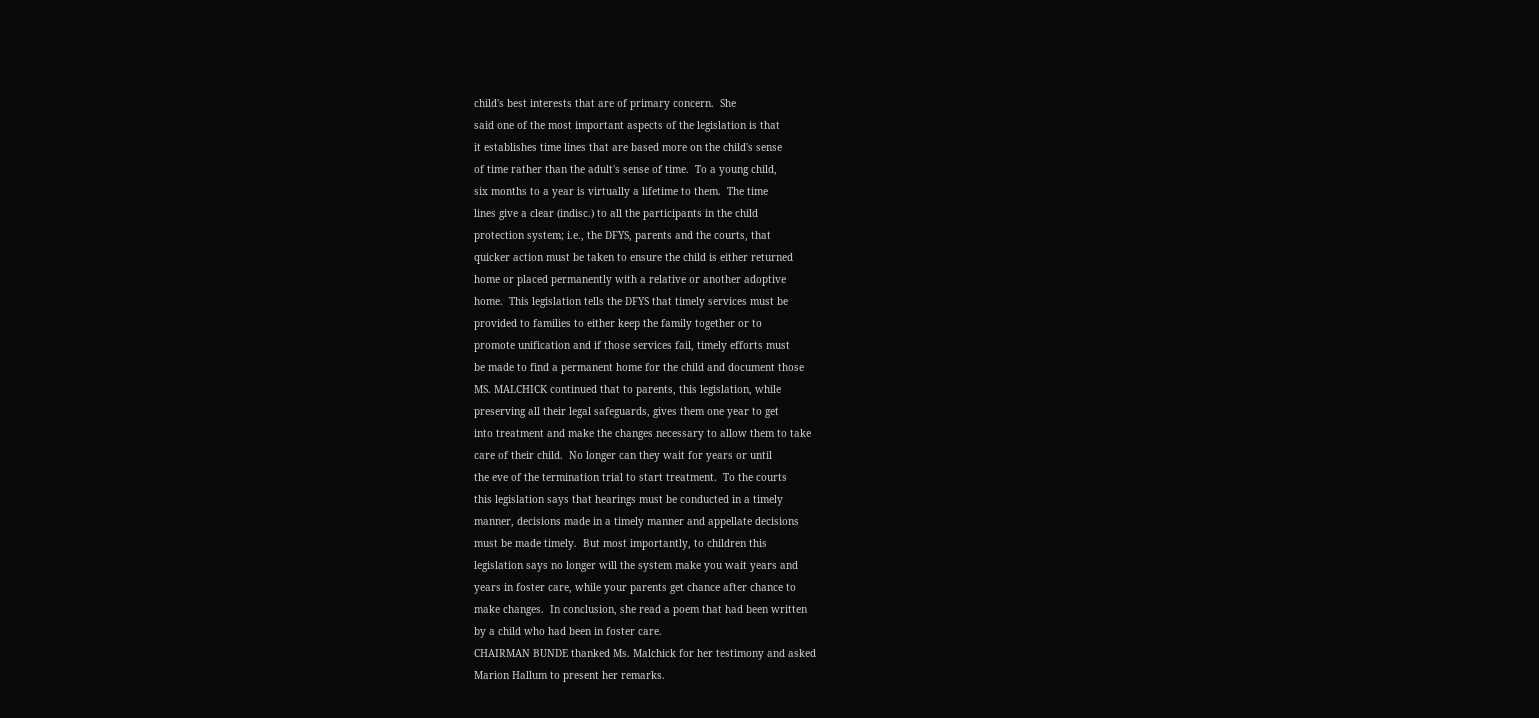child's best interests that are of primary concern.  She
said one of the most important aspects of the legislation is that
it establishes time lines that are based more on the child's sense
of time rather than the adult's sense of time.  To a young child,
six months to a year is virtually a lifetime to them.  The time
lines give a clear (indisc.) to all the participants in the child
protection system; i.e., the DFYS, parents and the courts, that
quicker action must be taken to ensure the child is either returned
home or placed permanently with a relative or another adoptive
home.  This legislation tells the DFYS that timely services must be
provided to families to either keep the family together or to
promote unification and if those services fail, timely efforts must
be made to find a permanent home for the child and document those
MS. MALCHICK continued that to parents, this legislation, while
preserving all their legal safeguards, gives them one year to get
into treatment and make the changes necessary to allow them to take
care of their child.  No longer can they wait for years or until
the eve of the termination trial to start treatment.  To the courts
this legislation says that hearings must be conducted in a timely
manner, decisions made in a timely manner and appellate decisions
must be made timely.  But most importantly, to children this
legislation says no longer will the system make you wait years and
years in foster care, while your parents get chance after chance to
make changes.  In conclusion, she read a poem that had been written
by a child who had been in foster care.
CHAIRMAN BUNDE thanked Ms. Malchick for her testimony and asked
Marion Hallum to present her remarks.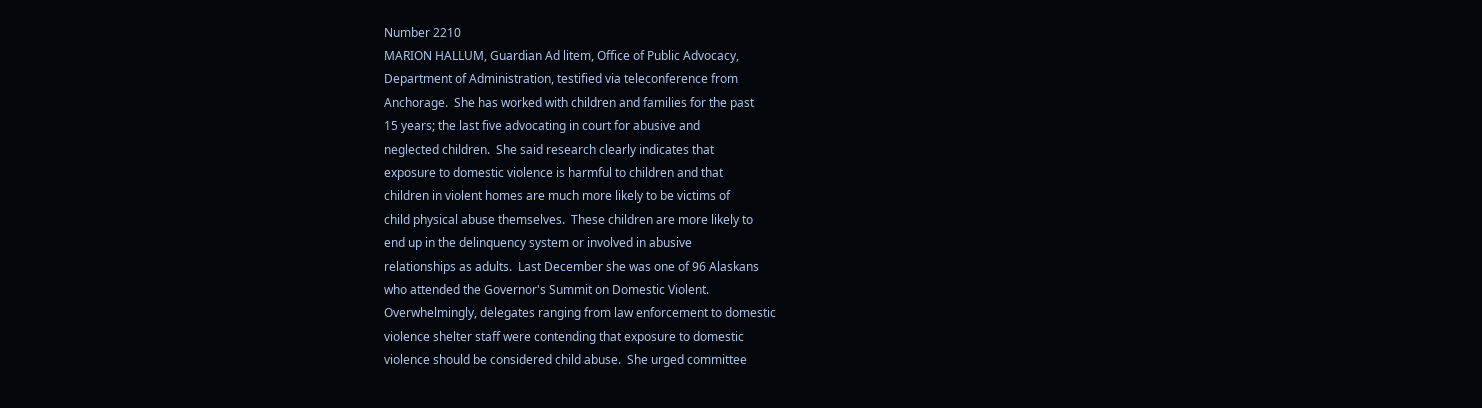Number 2210
MARION HALLUM, Guardian Ad litem, Office of Public Advocacy,
Department of Administration, testified via teleconference from
Anchorage.  She has worked with children and families for the past
15 years; the last five advocating in court for abusive and
neglected children.  She said research clearly indicates that
exposure to domestic violence is harmful to children and that
children in violent homes are much more likely to be victims of
child physical abuse themselves.  These children are more likely to
end up in the delinquency system or involved in abusive
relationships as adults.  Last December she was one of 96 Alaskans
who attended the Governor's Summit on Domestic Violent.
Overwhelmingly, delegates ranging from law enforcement to domestic
violence shelter staff were contending that exposure to domestic
violence should be considered child abuse.  She urged committee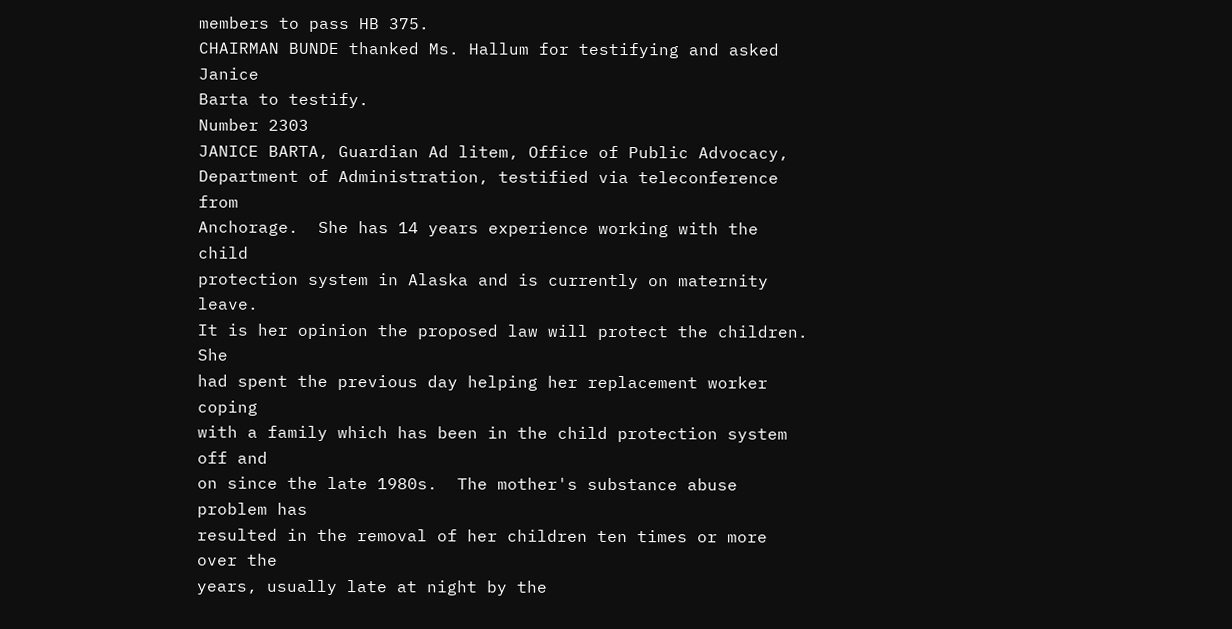members to pass HB 375.
CHAIRMAN BUNDE thanked Ms. Hallum for testifying and asked Janice
Barta to testify.
Number 2303
JANICE BARTA, Guardian Ad litem, Office of Public Advocacy,
Department of Administration, testified via teleconference from
Anchorage.  She has 14 years experience working with the child
protection system in Alaska and is currently on maternity leave.
It is her opinion the proposed law will protect the children.  She
had spent the previous day helping her replacement worker coping
with a family which has been in the child protection system off and
on since the late 1980s.  The mother's substance abuse problem has
resulted in the removal of her children ten times or more over the
years, usually late at night by the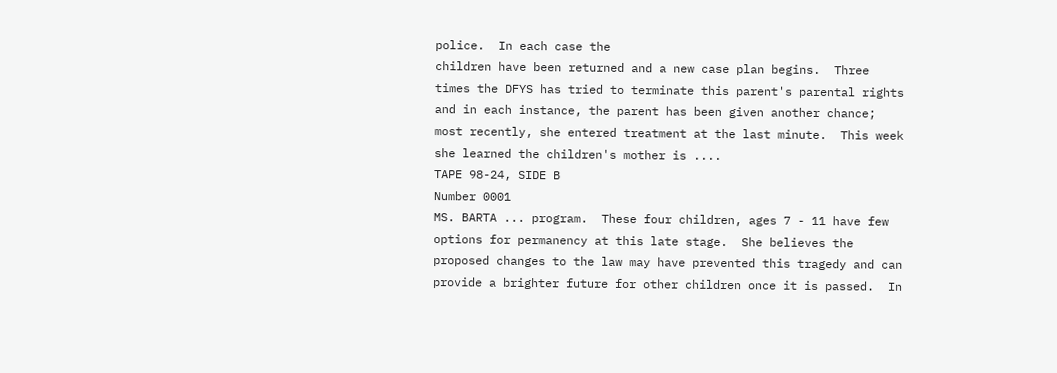police.  In each case the
children have been returned and a new case plan begins.  Three
times the DFYS has tried to terminate this parent's parental rights
and in each instance, the parent has been given another chance;
most recently, she entered treatment at the last minute.  This week
she learned the children's mother is ....
TAPE 98-24, SIDE B
Number 0001
MS. BARTA ... program.  These four children, ages 7 - 11 have few
options for permanency at this late stage.  She believes the
proposed changes to the law may have prevented this tragedy and can
provide a brighter future for other children once it is passed.  In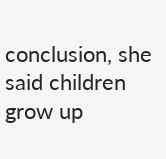conclusion, she said children grow up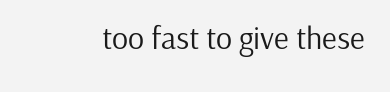too fast to give these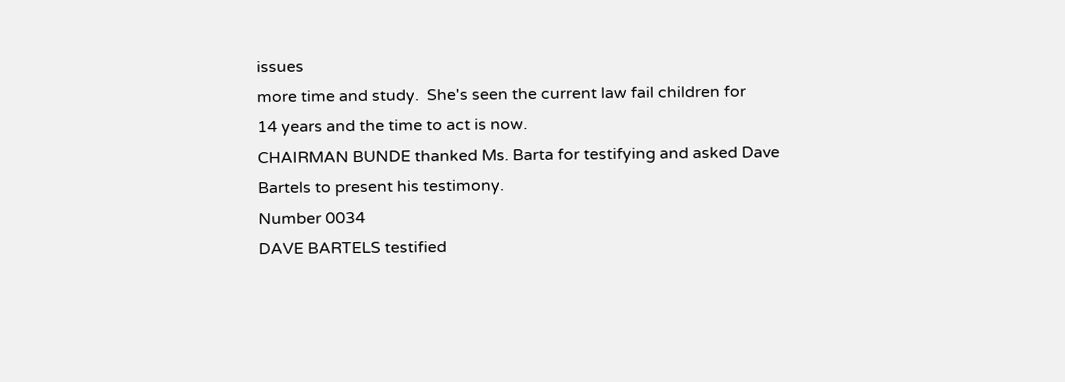issues
more time and study.  She's seen the current law fail children for
14 years and the time to act is now.
CHAIRMAN BUNDE thanked Ms. Barta for testifying and asked Dave
Bartels to present his testimony.
Number 0034
DAVE BARTELS testified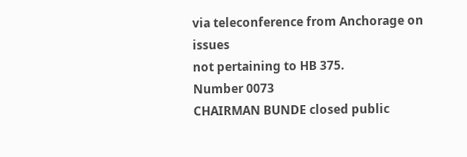via teleconference from Anchorage on issues
not pertaining to HB 375.
Number 0073
CHAIRMAN BUNDE closed public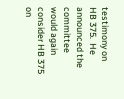testimony on HB 375.  He announced the
committee would again consider HB 375 on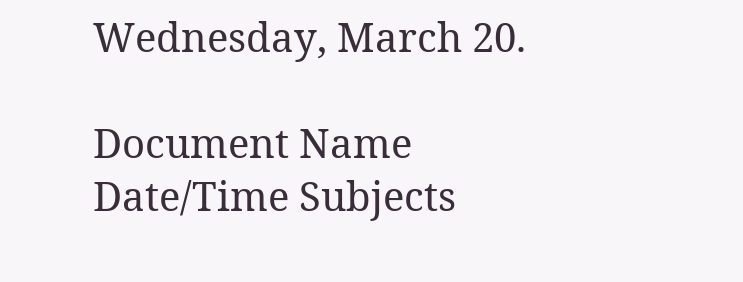Wednesday, March 20.

Document Name Date/Time Subjects